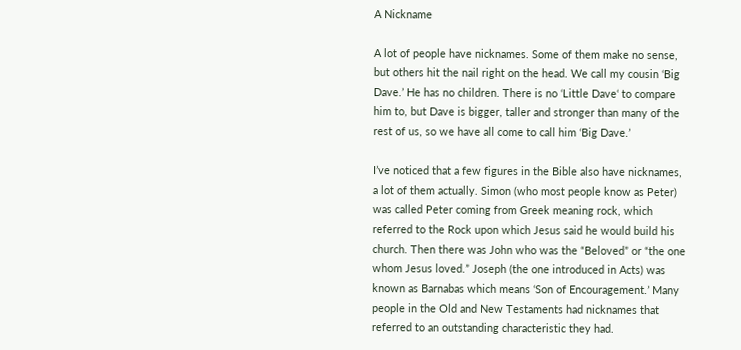A Nickname

A lot of people have nicknames. Some of them make no sense, but others hit the nail right on the head. We call my cousin ‘Big Dave.’ He has no children. There is no ‘Little Dave‘ to compare him to, but Dave is bigger, taller and stronger than many of the rest of us, so we have all come to call him ‘Big Dave.’

I’ve noticed that a few figures in the Bible also have nicknames, a lot of them actually. Simon (who most people know as Peter) was called Peter coming from Greek meaning rock, which referred to the Rock upon which Jesus said he would build his church. Then there was John who was the “Beloved” or “the one whom Jesus loved.” Joseph (the one introduced in Acts) was known as Barnabas which means ‘Son of Encouragement.’ Many people in the Old and New Testaments had nicknames that referred to an outstanding characteristic they had.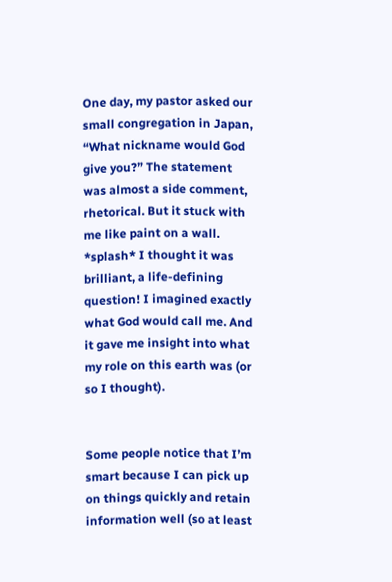One day, my pastor asked our small congregation in Japan, “What nickname would God give you?” The statement was almost a side comment, rhetorical. But it stuck with me like paint on a wall. *splash* I thought it was brilliant, a life-defining question! I imagined exactly what God would call me. And it gave me insight into what my role on this earth was (or so I thought).


Some people notice that I’m smart because I can pick up on things quickly and retain information well (so at least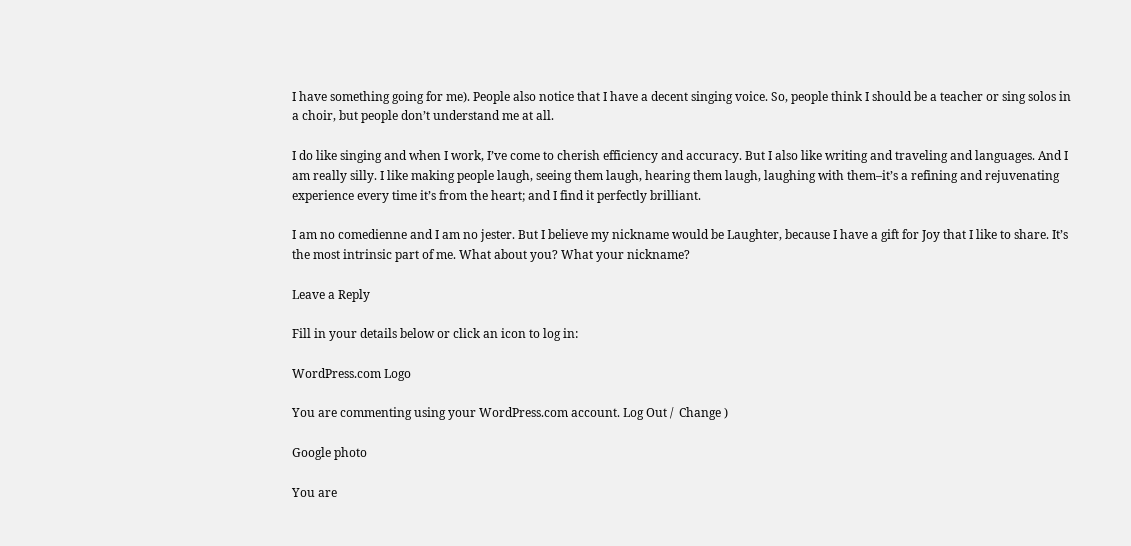I have something going for me). People also notice that I have a decent singing voice. So, people think I should be a teacher or sing solos in a choir, but people don’t understand me at all.

I do like singing and when I work, I’ve come to cherish efficiency and accuracy. But I also like writing and traveling and languages. And I am really silly. I like making people laugh, seeing them laugh, hearing them laugh, laughing with them–it’s a refining and rejuvenating experience every time it’s from the heart; and I find it perfectly brilliant.

I am no comedienne and I am no jester. But I believe my nickname would be Laughter, because I have a gift for Joy that I like to share. It’s the most intrinsic part of me. What about you? What your nickname?

Leave a Reply

Fill in your details below or click an icon to log in:

WordPress.com Logo

You are commenting using your WordPress.com account. Log Out /  Change )

Google photo

You are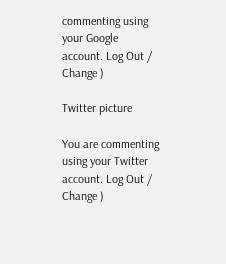commenting using your Google account. Log Out /  Change )

Twitter picture

You are commenting using your Twitter account. Log Out /  Change )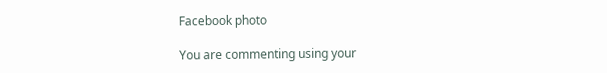Facebook photo

You are commenting using your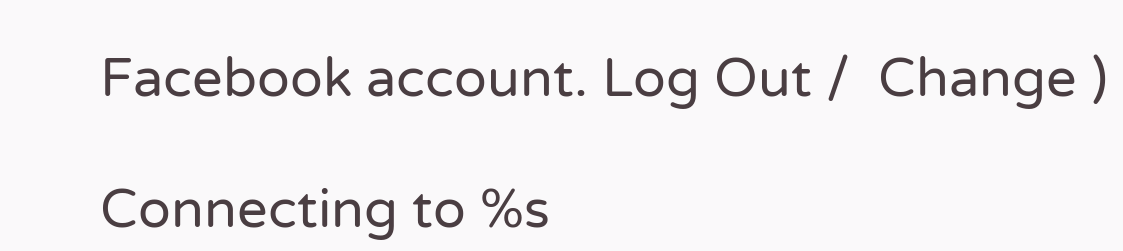Facebook account. Log Out /  Change )

Connecting to %s